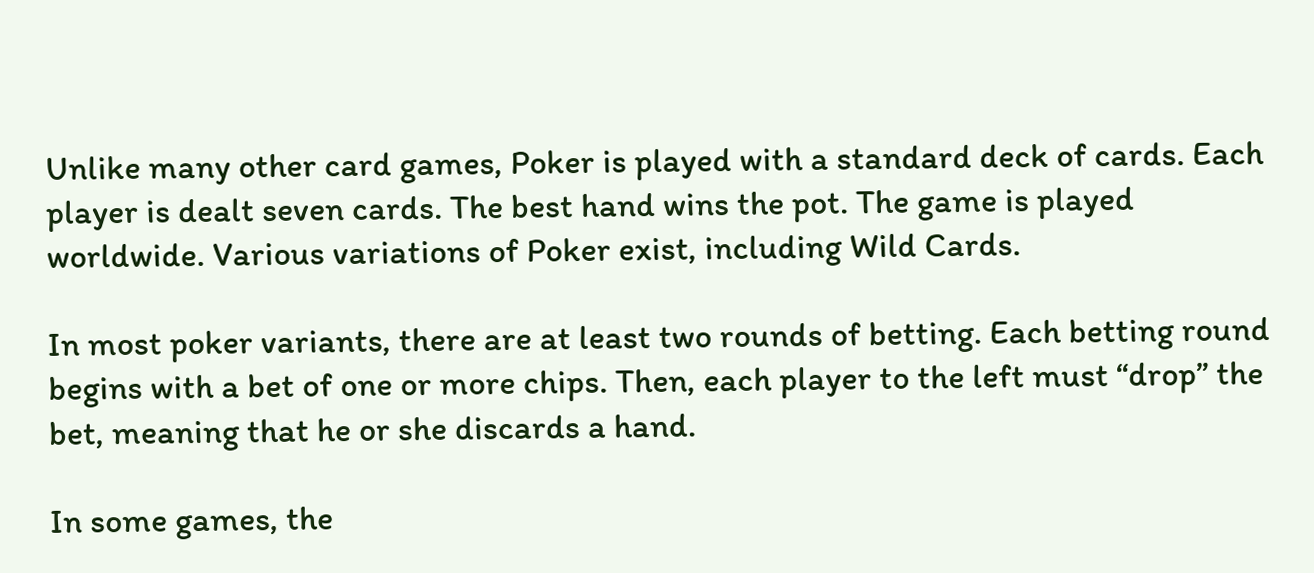Unlike many other card games, Poker is played with a standard deck of cards. Each player is dealt seven cards. The best hand wins the pot. The game is played worldwide. Various variations of Poker exist, including Wild Cards.

In most poker variants, there are at least two rounds of betting. Each betting round begins with a bet of one or more chips. Then, each player to the left must “drop” the bet, meaning that he or she discards a hand.

In some games, the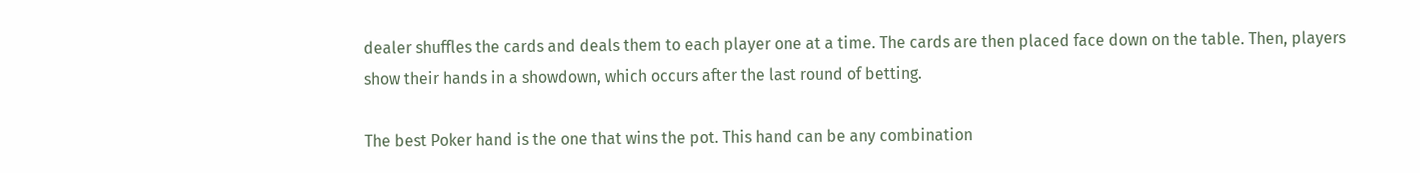dealer shuffles the cards and deals them to each player one at a time. The cards are then placed face down on the table. Then, players show their hands in a showdown, which occurs after the last round of betting.

The best Poker hand is the one that wins the pot. This hand can be any combination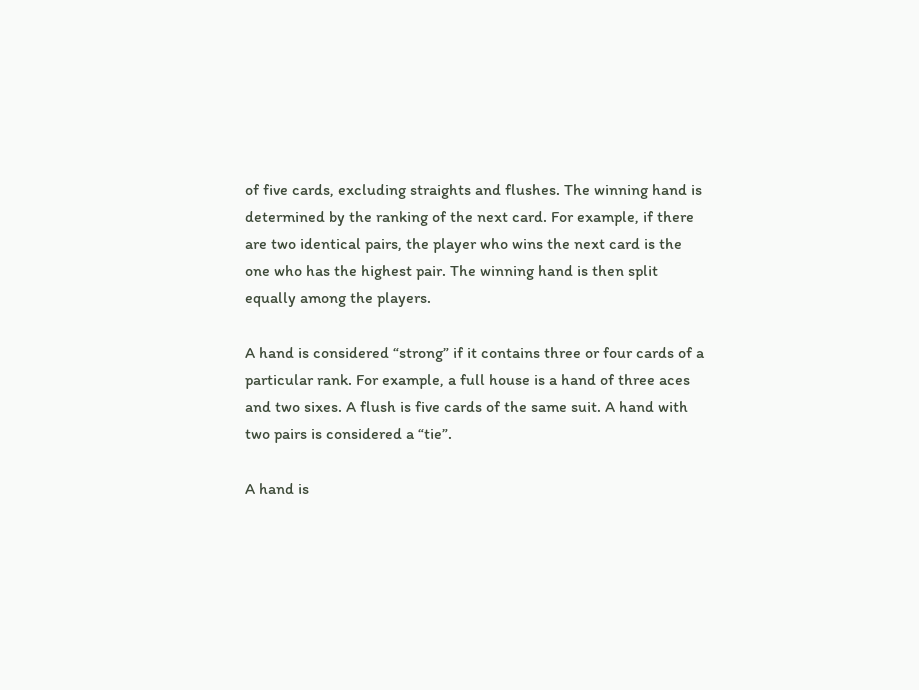of five cards, excluding straights and flushes. The winning hand is determined by the ranking of the next card. For example, if there are two identical pairs, the player who wins the next card is the one who has the highest pair. The winning hand is then split equally among the players.

A hand is considered “strong” if it contains three or four cards of a particular rank. For example, a full house is a hand of three aces and two sixes. A flush is five cards of the same suit. A hand with two pairs is considered a “tie”.

A hand is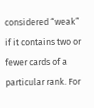considered “weak” if it contains two or fewer cards of a particular rank. For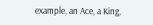example, an Ace, a King,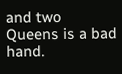and two Queens is a bad hand.